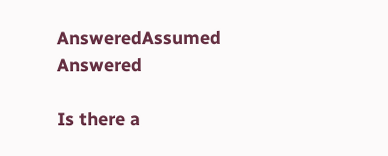AnsweredAssumed Answered

Is there a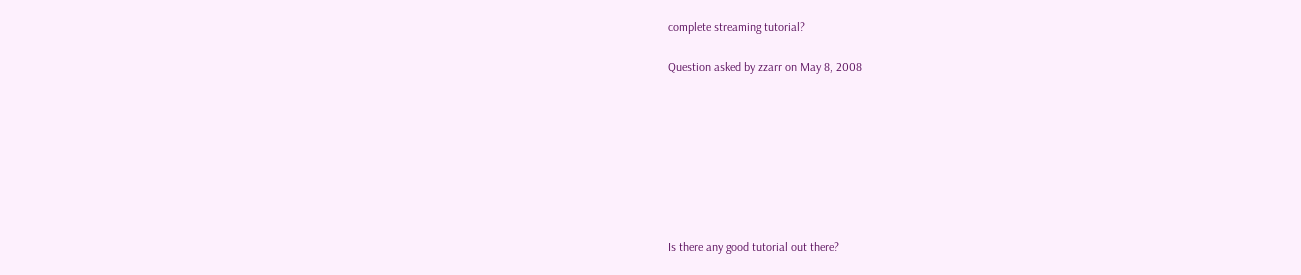complete streaming tutorial?

Question asked by zzarr on May 8, 2008








Is there any good tutorial out there?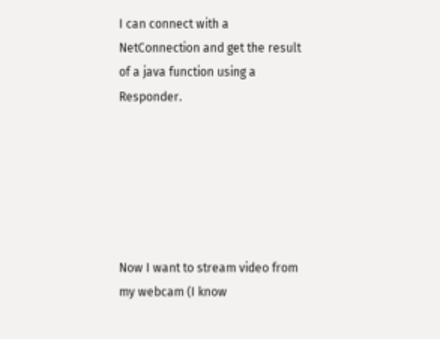I can connect with a NetConnection and get the result of a java function using a Responder.






Now I want to stream video from my webcam (I know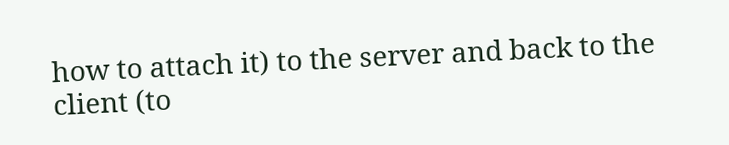how to attach it) to the server and back to the client (to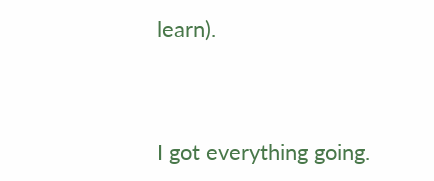learn).



I got everything going.